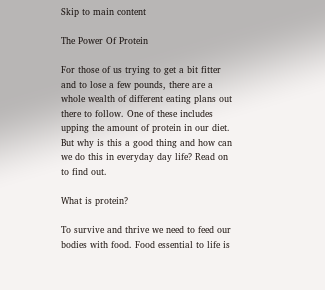Skip to main content

The Power Of Protein

For those of us trying to get a bit fitter and to lose a few pounds, there are a whole wealth of different eating plans out there to follow. One of these includes upping the amount of protein in our diet. But why is this a good thing and how can we do this in everyday day life? Read on to find out.

What is protein?

To survive and thrive we need to feed our bodies with food. Food essential to life is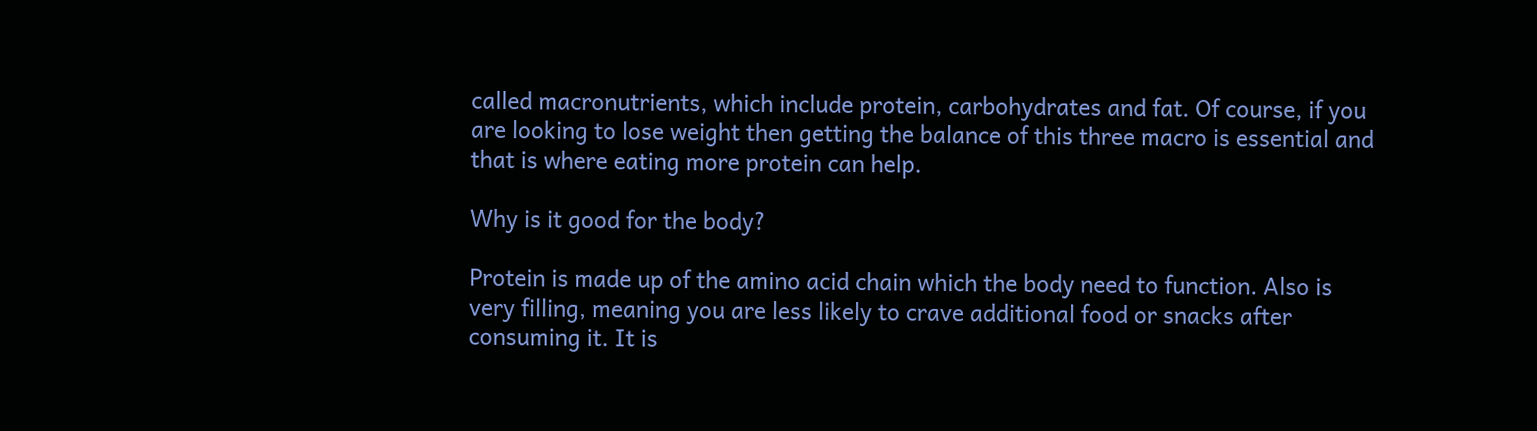called macronutrients, which include protein, carbohydrates and fat. Of course, if you are looking to lose weight then getting the balance of this three macro is essential and that is where eating more protein can help.

Why is it good for the body?

Protein is made up of the amino acid chain which the body need to function. Also is very filling, meaning you are less likely to crave additional food or snacks after consuming it. It is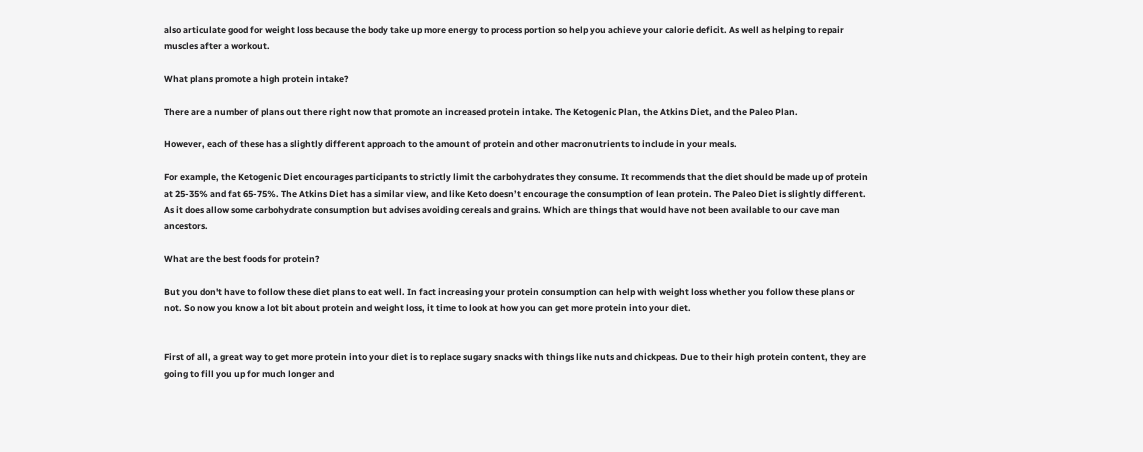also articulate good for weight loss because the body take up more energy to process portion so help you achieve your calorie deficit. As well as helping to repair muscles after a workout.

What plans promote a high protein intake?

There are a number of plans out there right now that promote an increased protein intake. The Ketogenic Plan, the Atkins Diet, and the Paleo Plan.

However, each of these has a slightly different approach to the amount of protein and other macronutrients to include in your meals.

For example, the Ketogenic Diet encourages participants to strictly limit the carbohydrates they consume. It recommends that the diet should be made up of protein at 25-35% and fat 65-75%. The Atkins Diet has a similar view, and like Keto doesn’t encourage the consumption of lean protein. The Paleo Diet is slightly different. As it does allow some carbohydrate consumption but advises avoiding cereals and grains. Which are things that would have not been available to our cave man ancestors.

What are the best foods for protein?

But you don't have to follow these diet plans to eat well. In fact increasing your protein consumption can help with weight loss whether you follow these plans or not. So now you know a lot bit about protein and weight loss, it time to look at how you can get more protein into your diet.


First of all, a great way to get more protein into your diet is to replace sugary snacks with things like nuts and chickpeas. Due to their high protein content, they are going to fill you up for much longer and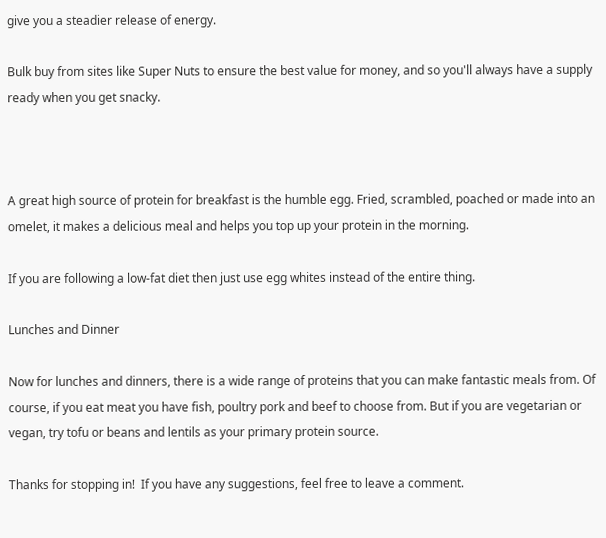give you a steadier release of energy.

Bulk buy from sites like Super Nuts to ensure the best value for money, and so you'll always have a supply ready when you get snacky.



A great high source of protein for breakfast is the humble egg. Fried, scrambled, poached or made into an omelet, it makes a delicious meal and helps you top up your protein in the morning.

If you are following a low-fat diet then just use egg whites instead of the entire thing.

Lunches and Dinner

Now for lunches and dinners, there is a wide range of proteins that you can make fantastic meals from. Of course, if you eat meat you have fish, poultry pork and beef to choose from. But if you are vegetarian or vegan, try tofu or beans and lentils as your primary protein source.

Thanks for stopping in!  If you have any suggestions, feel free to leave a comment.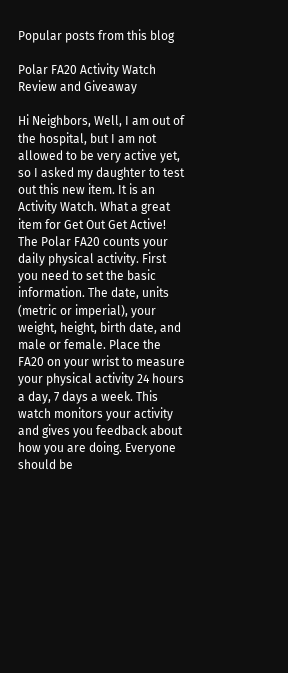Popular posts from this blog

Polar FA20 Activity Watch Review and Giveaway

Hi Neighbors, Well, I am out of the hospital, but I am not allowed to be very active yet, so I asked my daughter to test out this new item. It is an Activity Watch. What a great item for Get Out Get Active! The Polar FA20 counts your daily physical activity. First you need to set the basic information. The date, units (metric or imperial), your weight, height, birth date, and male or female. Place the FA20 on your wrist to measure your physical activity 24 hours a day, 7 days a week. This watch monitors your activity and gives you feedback about how you are doing. Everyone should be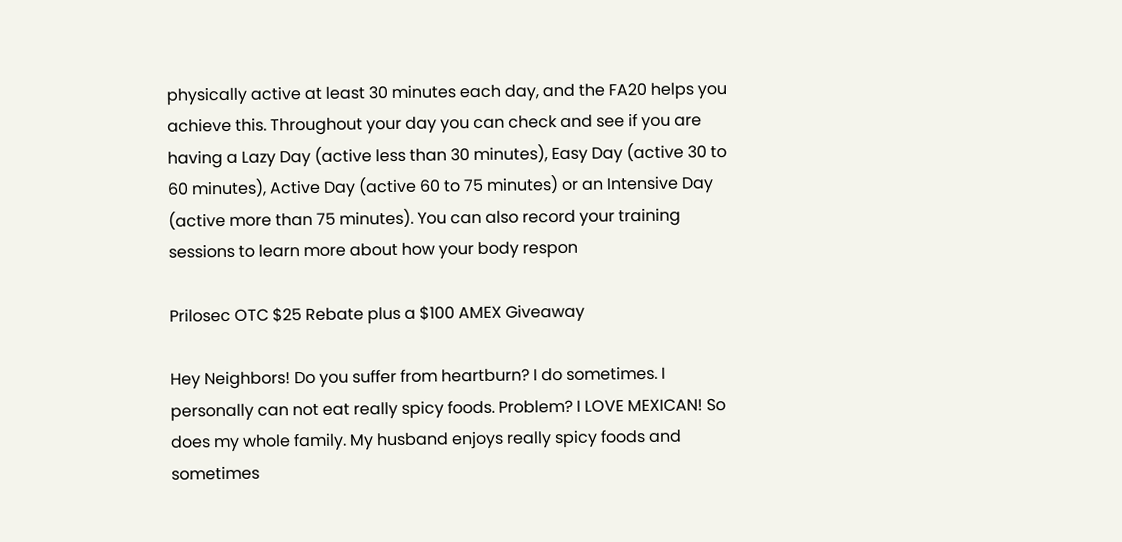physically active at least 30 minutes each day, and the FA20 helps you achieve this. Throughout your day you can check and see if you are having a Lazy Day (active less than 30 minutes), Easy Day (active 30 to 60 minutes), Active Day (active 60 to 75 minutes) or an Intensive Day (active more than 75 minutes). You can also record your training sessions to learn more about how your body respon

Prilosec OTC $25 Rebate plus a $100 AMEX Giveaway

Hey Neighbors! Do you suffer from heartburn? I do sometimes. I personally can not eat really spicy foods. Problem? I LOVE MEXICAN! So does my whole family. My husband enjoys really spicy foods and sometimes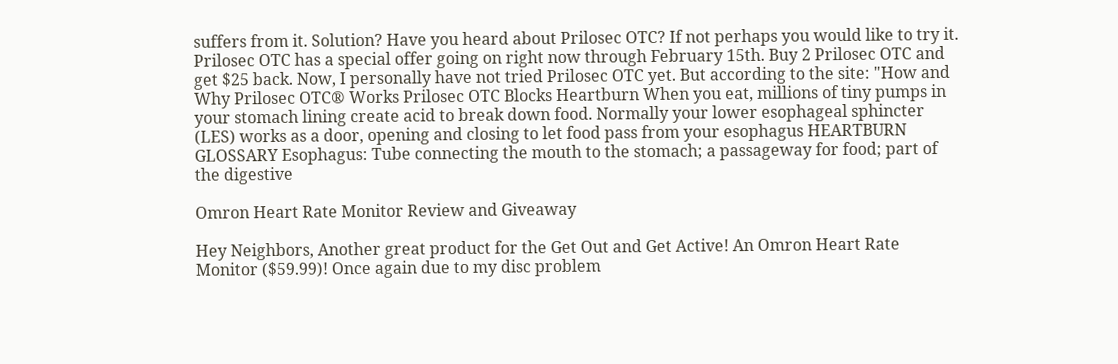suffers from it. Solution? Have you heard about Prilosec OTC? If not perhaps you would like to try it. Prilosec OTC has a special offer going on right now through February 15th. Buy 2 Prilosec OTC and get $25 back. Now, I personally have not tried Prilosec OTC yet. But according to the site: "How and Why Prilosec OTC® Works Prilosec OTC Blocks Heartburn When you eat, millions of tiny pumps in your stomach lining create acid to break down food. Normally your lower esophageal sphincter (LES) works as a door, opening and closing to let food pass from your esophagus HEARTBURN GLOSSARY Esophagus: Tube connecting the mouth to the stomach; a passageway for food; part of the digestive

Omron Heart Rate Monitor Review and Giveaway

Hey Neighbors, Another great product for the Get Out and Get Active! An Omron Heart Rate Monitor ($59.99)! Once again due to my disc problem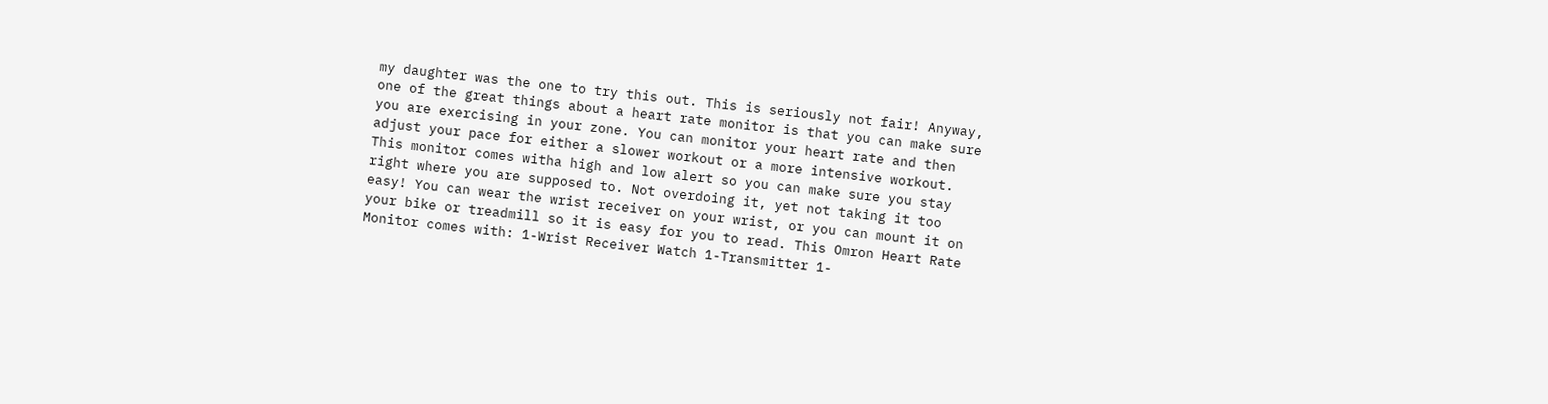my daughter was the one to try this out. This is seriously not fair! Anyway, one of the great things about a heart rate monitor is that you can make sure you are exercising in your zone. You can monitor your heart rate and then adjust your pace for either a slower workout or a more intensive workout. This monitor comes witha high and low alert so you can make sure you stay right where you are supposed to. Not overdoing it, yet not taking it too easy! You can wear the wrist receiver on your wrist, or you can mount it on your bike or treadmill so it is easy for you to read. This Omron Heart Rate Monitor comes with: 1-Wrist Receiver Watch 1-Transmitter 1-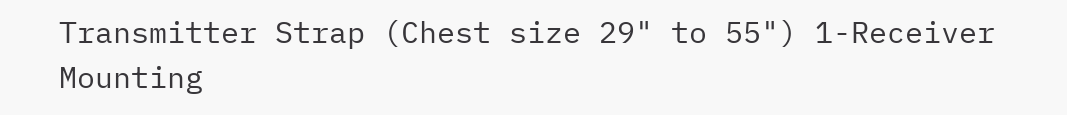Transmitter Strap (Chest size 29" to 55") 1-Receiver Mounting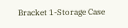Bracket 1-Storage Case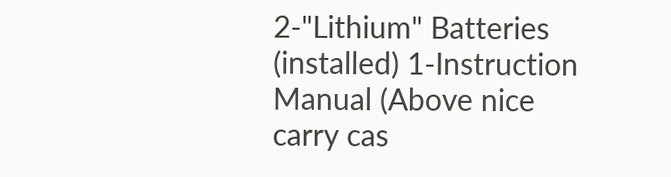2-"Lithium" Batteries (installed) 1-Instruction Manual (Above nice carry cas